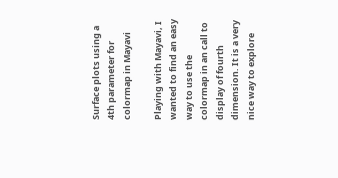Surface plots using a 4th parameter for colormap in Mayavi

Playing with Mayavi, I wanted to find an easy way to use the colormap in an call to display of fourth dimension. It is a very nice way to explore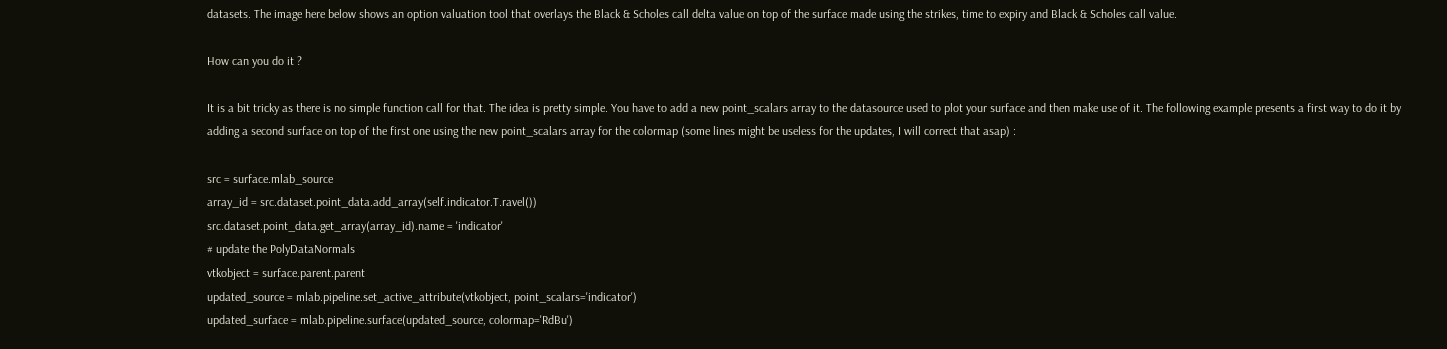datasets. The image here below shows an option valuation tool that overlays the Black & Scholes call delta value on top of the surface made using the strikes, time to expiry and Black & Scholes call value.

How can you do it ?

It is a bit tricky as there is no simple function call for that. The idea is pretty simple. You have to add a new point_scalars array to the datasource used to plot your surface and then make use of it. The following example presents a first way to do it by adding a second surface on top of the first one using the new point_scalars array for the colormap (some lines might be useless for the updates, I will correct that asap) :

src = surface.mlab_source
array_id = src.dataset.point_data.add_array(self.indicator.T.ravel())
src.dataset.point_data.get_array(array_id).name = 'indicator'
# update the PolyDataNormals
vtkobject = surface.parent.parent
updated_source = mlab.pipeline.set_active_attribute(vtkobject, point_scalars='indicator')
updated_surface = mlab.pipeline.surface(updated_source, colormap='RdBu')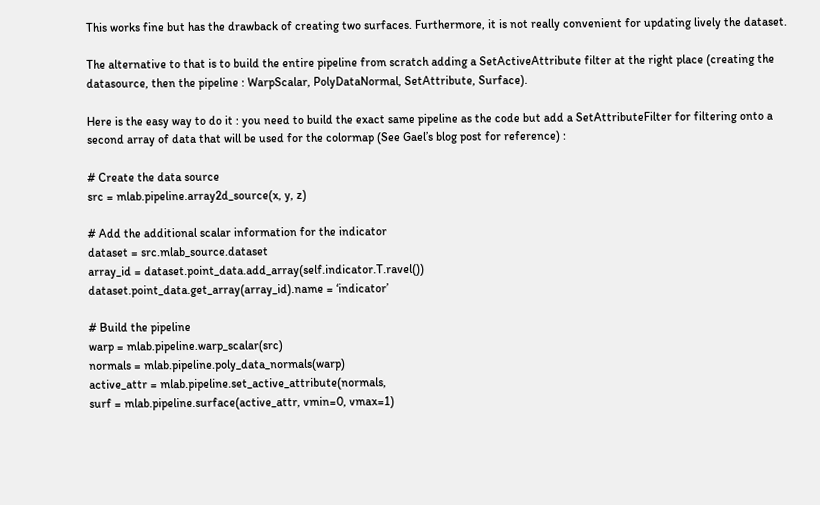This works fine but has the drawback of creating two surfaces. Furthermore, it is not really convenient for updating lively the dataset.

The alternative to that is to build the entire pipeline from scratch adding a SetActiveAttribute filter at the right place (creating the datasource, then the pipeline : WarpScalar, PolyDataNormal, SetAttribute, Surface).

Here is the easy way to do it : you need to build the exact same pipeline as the code but add a SetAttributeFilter for filtering onto a second array of data that will be used for the colormap (See Gael’s blog post for reference) :

# Create the data source
src = mlab.pipeline.array2d_source(x, y, z)

# Add the additional scalar information for the indicator
dataset = src.mlab_source.dataset
array_id = dataset.point_data.add_array(self.indicator.T.ravel())
dataset.point_data.get_array(array_id).name = ‘indicator’

# Build the pipeline
warp = mlab.pipeline.warp_scalar(src)
normals = mlab.pipeline.poly_data_normals(warp)
active_attr = mlab.pipeline.set_active_attribute(normals,
surf = mlab.pipeline.surface(active_attr, vmin=0, vmax=1)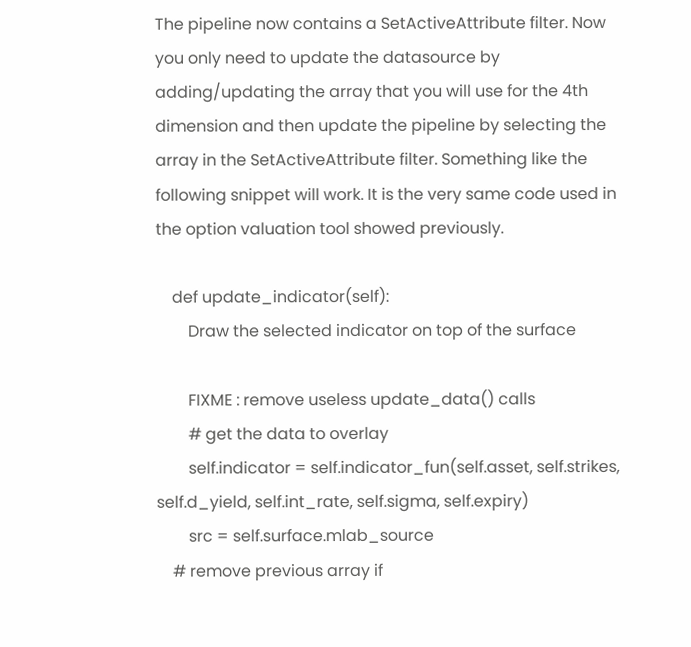The pipeline now contains a SetActiveAttribute filter. Now you only need to update the datasource by adding/updating the array that you will use for the 4th dimension and then update the pipeline by selecting the array in the SetActiveAttribute filter. Something like the following snippet will work. It is the very same code used in the option valuation tool showed previously.

    def update_indicator(self):
        Draw the selected indicator on top of the surface

        FIXME : remove useless update_data() calls
        # get the data to overlay
        self.indicator = self.indicator_fun(self.asset, self.strikes, self.d_yield, self.int_rate, self.sigma, self.expiry)
        src = self.surface.mlab_source
    # remove previous array if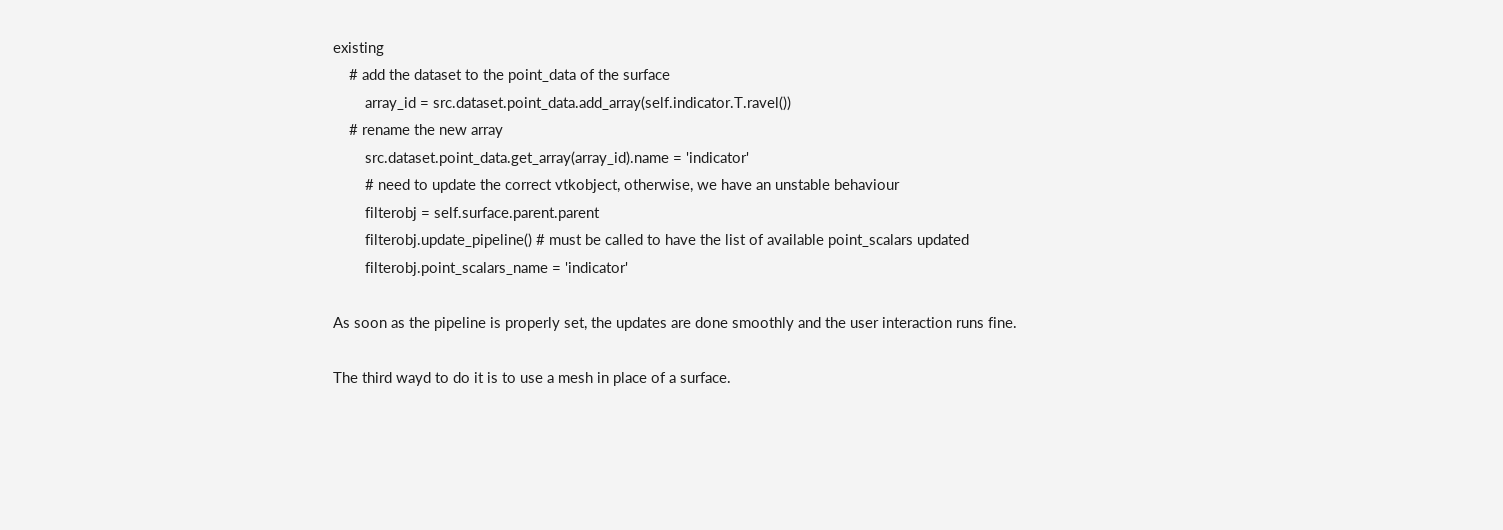existing
    # add the dataset to the point_data of the surface
        array_id = src.dataset.point_data.add_array(self.indicator.T.ravel())
    # rename the new array
        src.dataset.point_data.get_array(array_id).name = 'indicator'
        # need to update the correct vtkobject, otherwise, we have an unstable behaviour
        filterobj = self.surface.parent.parent
        filterobj.update_pipeline() # must be called to have the list of available point_scalars updated
        filterobj.point_scalars_name = 'indicator'

As soon as the pipeline is properly set, the updates are done smoothly and the user interaction runs fine.

The third wayd to do it is to use a mesh in place of a surface.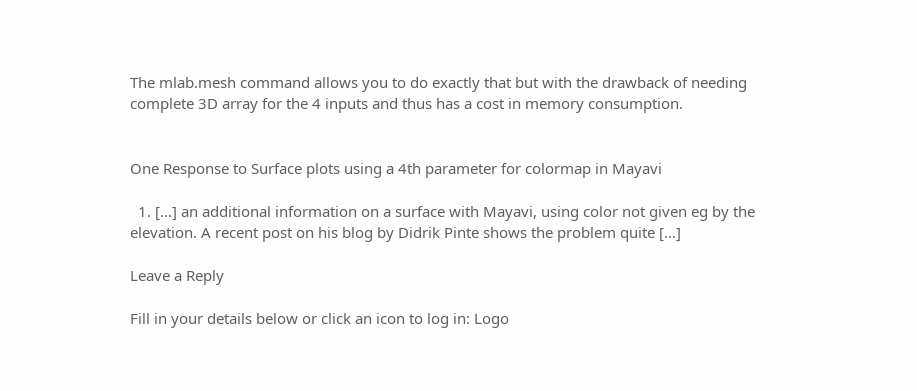The mlab.mesh command allows you to do exactly that but with the drawback of needing complete 3D array for the 4 inputs and thus has a cost in memory consumption.


One Response to Surface plots using a 4th parameter for colormap in Mayavi

  1. […] an additional information on a surface with Mayavi, using color not given eg by the elevation. A recent post on his blog by Didrik Pinte shows the problem quite […]

Leave a Reply

Fill in your details below or click an icon to log in: Logo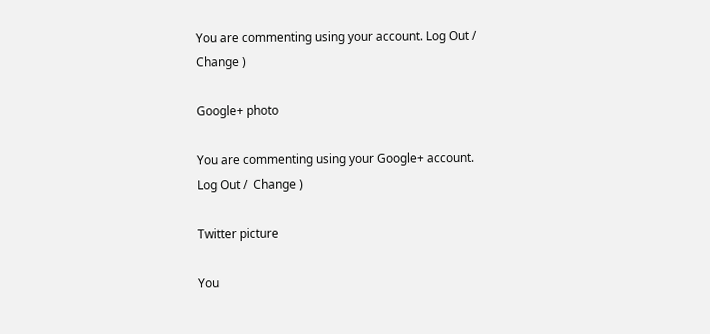You are commenting using your account. Log Out /  Change )

Google+ photo

You are commenting using your Google+ account. Log Out /  Change )

Twitter picture

You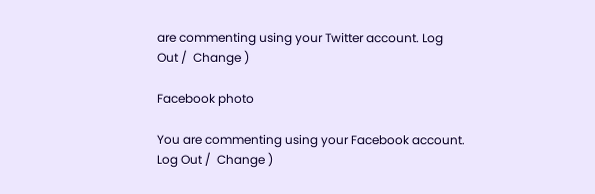are commenting using your Twitter account. Log Out /  Change )

Facebook photo

You are commenting using your Facebook account. Log Out /  Change )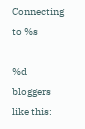Connecting to %s

%d bloggers like this: